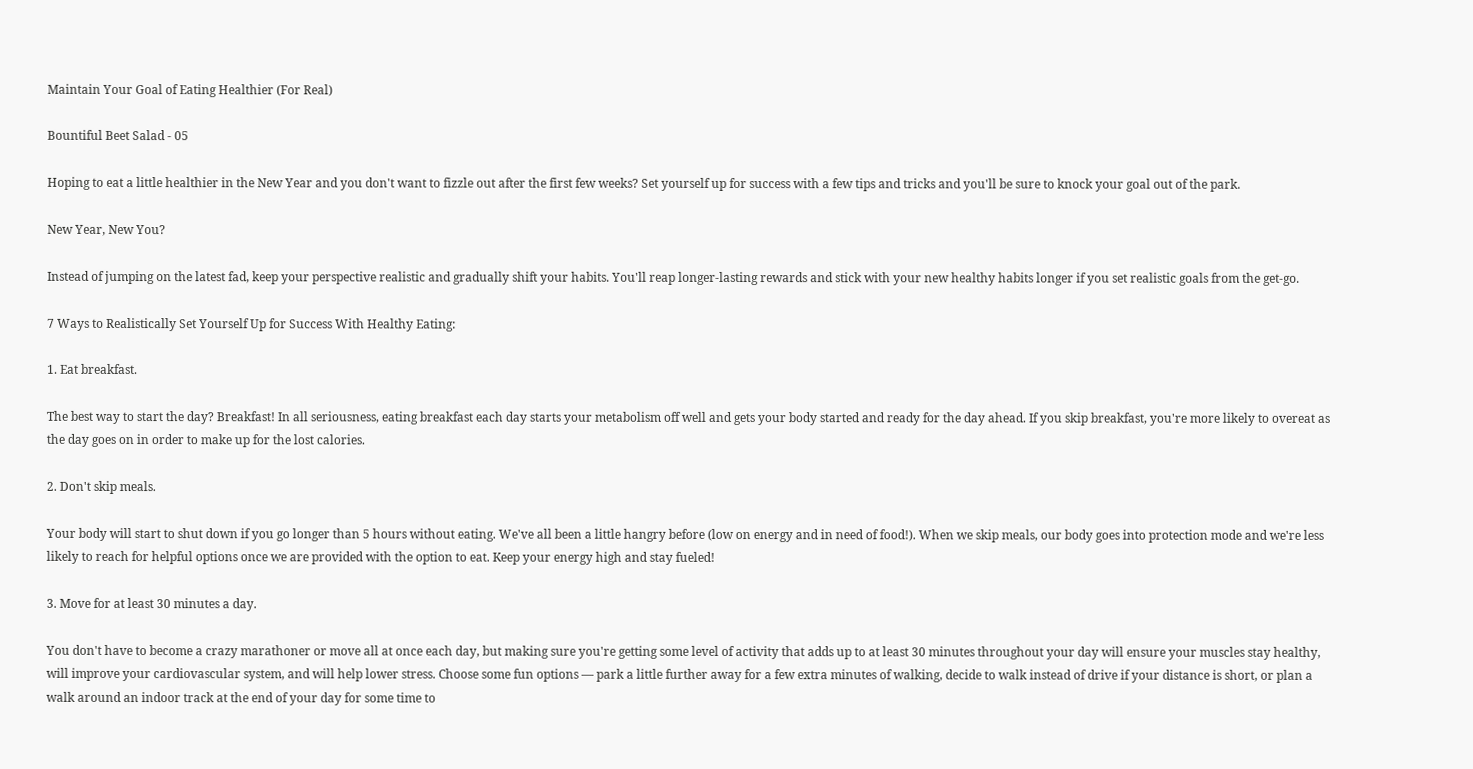Maintain Your Goal of Eating Healthier (For Real)

Bountiful Beet Salad - 05

Hoping to eat a little healthier in the New Year and you don't want to fizzle out after the first few weeks? Set yourself up for success with a few tips and tricks and you'll be sure to knock your goal out of the park.

New Year, New You?

Instead of jumping on the latest fad, keep your perspective realistic and gradually shift your habits. You'll reap longer-lasting rewards and stick with your new healthy habits longer if you set realistic goals from the get-go.

7 Ways to Realistically Set Yourself Up for Success With Healthy Eating:

1. Eat breakfast.

The best way to start the day? Breakfast! In all seriousness, eating breakfast each day starts your metabolism off well and gets your body started and ready for the day ahead. If you skip breakfast, you're more likely to overeat as the day goes on in order to make up for the lost calories.

2. Don't skip meals.

Your body will start to shut down if you go longer than 5 hours without eating. We've all been a little hangry before (low on energy and in need of food!). When we skip meals, our body goes into protection mode and we're less likely to reach for helpful options once we are provided with the option to eat. Keep your energy high and stay fueled!

3. Move for at least 30 minutes a day.

You don't have to become a crazy marathoner or move all at once each day, but making sure you're getting some level of activity that adds up to at least 30 minutes throughout your day will ensure your muscles stay healthy, will improve your cardiovascular system, and will help lower stress. Choose some fun options — park a little further away for a few extra minutes of walking, decide to walk instead of drive if your distance is short, or plan a walk around an indoor track at the end of your day for some time to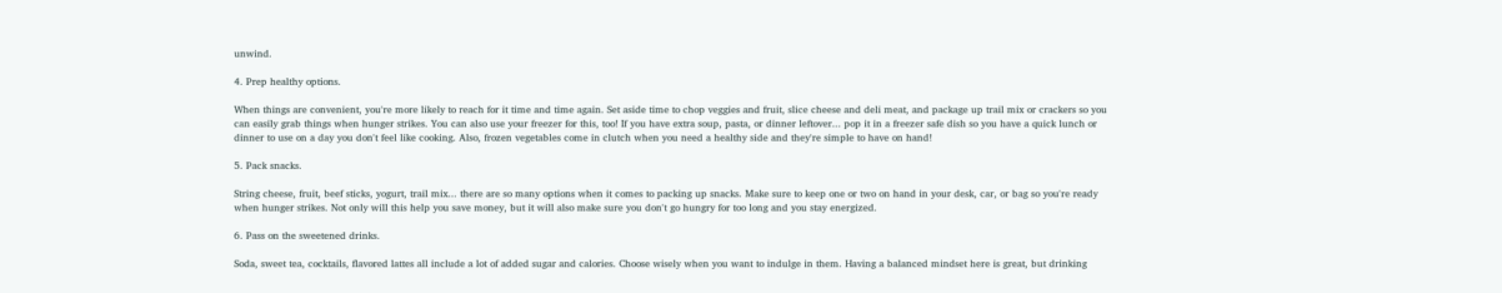unwind.

4. Prep healthy options.

When things are convenient, you're more likely to reach for it time and time again. Set aside time to chop veggies and fruit, slice cheese and deli meat, and package up trail mix or crackers so you can easily grab things when hunger strikes. You can also use your freezer for this, too! If you have extra soup, pasta, or dinner leftover... pop it in a freezer safe dish so you have a quick lunch or dinner to use on a day you don't feel like cooking. Also, frozen vegetables come in clutch when you need a healthy side and they're simple to have on hand!

5. Pack snacks.

String cheese, fruit, beef sticks, yogurt, trail mix... there are so many options when it comes to packing up snacks. Make sure to keep one or two on hand in your desk, car, or bag so you're ready when hunger strikes. Not only will this help you save money, but it will also make sure you don't go hungry for too long and you stay energized.

6. Pass on the sweetened drinks.

Soda, sweet tea, cocktails, flavored lattes all include a lot of added sugar and calories. Choose wisely when you want to indulge in them. Having a balanced mindset here is great, but drinking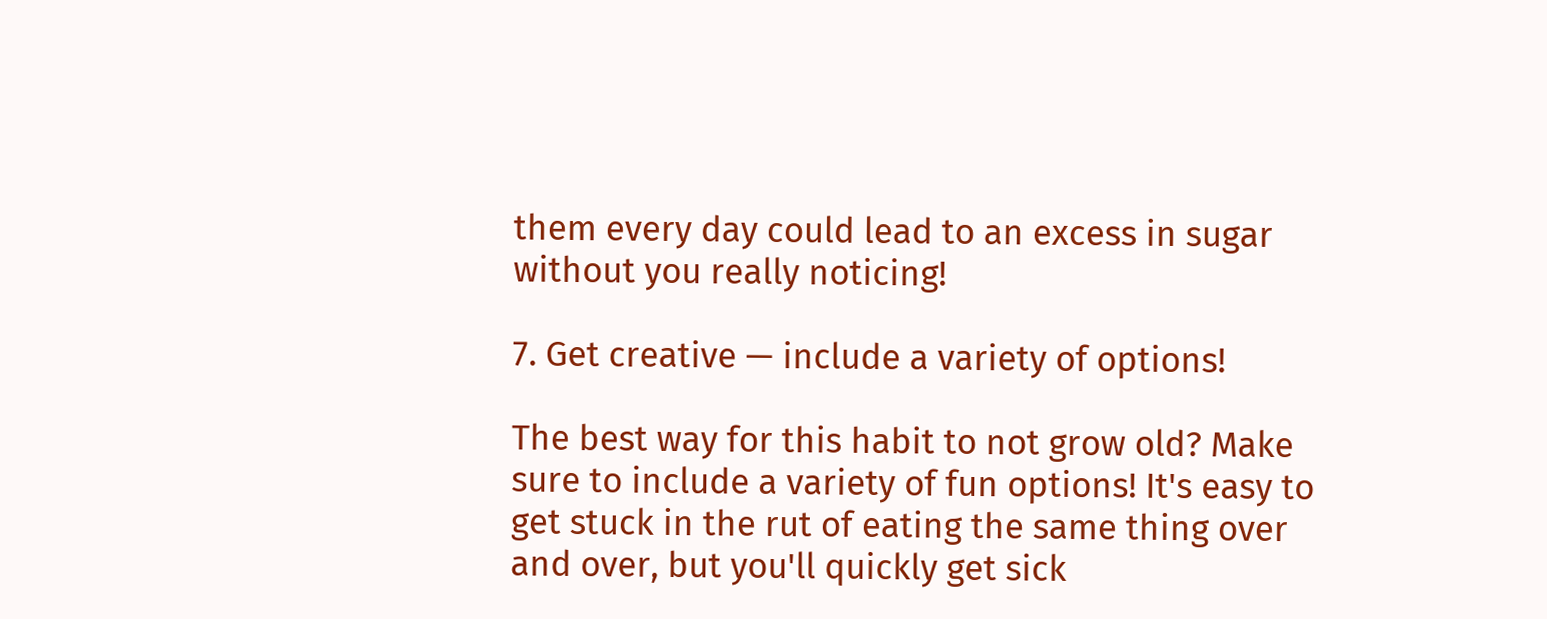them every day could lead to an excess in sugar without you really noticing!

7. Get creative — include a variety of options!

The best way for this habit to not grow old? Make sure to include a variety of fun options! It's easy to get stuck in the rut of eating the same thing over and over, but you'll quickly get sick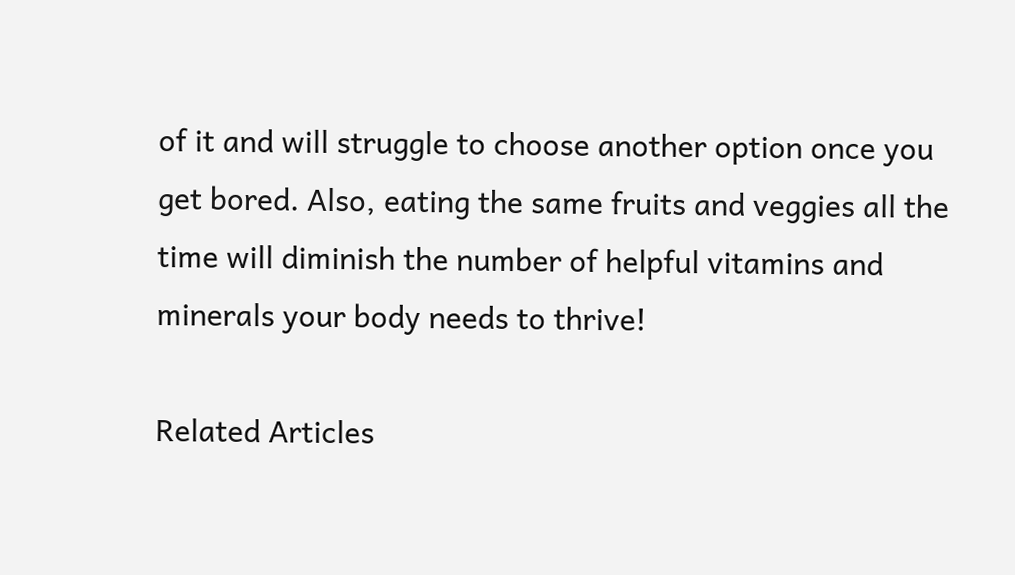of it and will struggle to choose another option once you get bored. Also, eating the same fruits and veggies all the time will diminish the number of helpful vitamins and minerals your body needs to thrive!

Related Articles